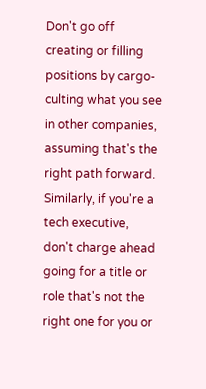Don't go off creating or filling positions by cargo-culting what you see in other companies, assuming that's the right path forward. Similarly, if you're a tech executive, don't charge ahead going for a title or role that's not the right one for you or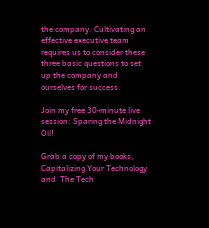the company. Cultivating an effective executive team requires us to consider these three basic questions to set up the company and ourselves for success.

Join my free 30-minute live session: Sparing the Midnight Oil!

Grab a copy of my books, Capitalizing Your Technology and  The Tech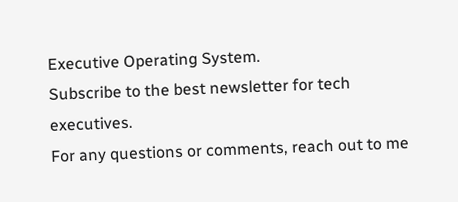Executive Operating System.
Subscribe to the best newsletter for tech executives.
For any questions or comments, reach out to me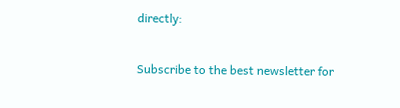directly:

Subscribe to the best newsletter for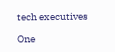tech executives

One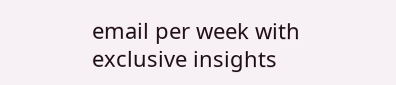email per week with exclusive insights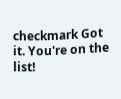checkmark Got it. You're on the list!